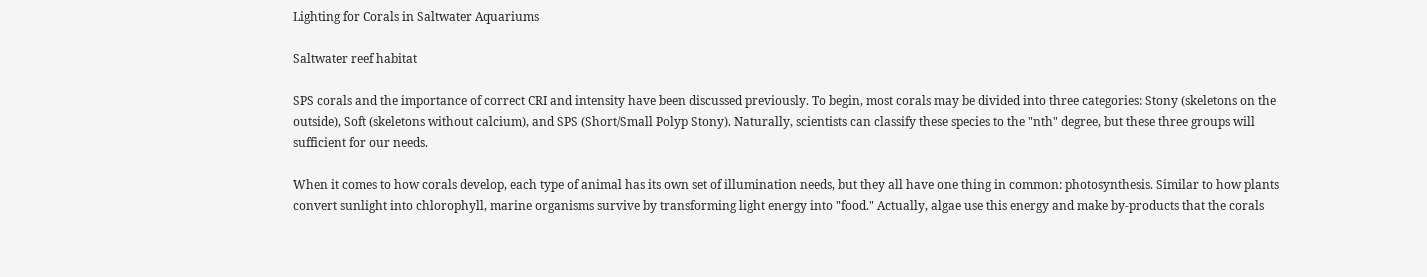Lighting for Corals in Saltwater Aquariums

Saltwater reef habitat

SPS corals and the importance of correct CRI and intensity have been discussed previously. To begin, most corals may be divided into three categories: Stony (skeletons on the outside), Soft (skeletons without calcium), and SPS (Short/Small Polyp Stony). Naturally, scientists can classify these species to the "nth" degree, but these three groups will sufficient for our needs.

When it comes to how corals develop, each type of animal has its own set of illumination needs, but they all have one thing in common: photosynthesis. Similar to how plants convert sunlight into chlorophyll, marine organisms survive by transforming light energy into "food." Actually, algae use this energy and make by-products that the corals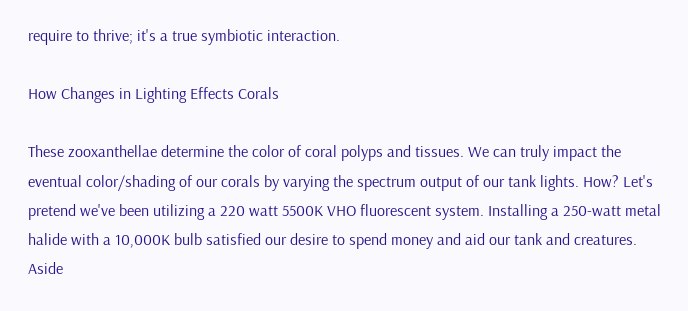require to thrive; it's a true symbiotic interaction.

How Changes in Lighting Effects Corals

These zooxanthellae determine the color of coral polyps and tissues. We can truly impact the eventual color/shading of our corals by varying the spectrum output of our tank lights. How? Let's pretend we've been utilizing a 220 watt 5500K VHO fluorescent system. Installing a 250-watt metal halide with a 10,000K bulb satisfied our desire to spend money and aid our tank and creatures. Aside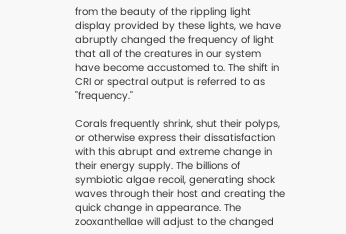from the beauty of the rippling light display provided by these lights, we have abruptly changed the frequency of light that all of the creatures in our system have become accustomed to. The shift in CRI or spectral output is referred to as "frequency."

Corals frequently shrink, shut their polyps, or otherwise express their dissatisfaction with this abrupt and extreme change in their energy supply. The billions of symbiotic algae recoil, generating shock waves through their host and creating the quick change in appearance. The zooxanthellae will adjust to the changed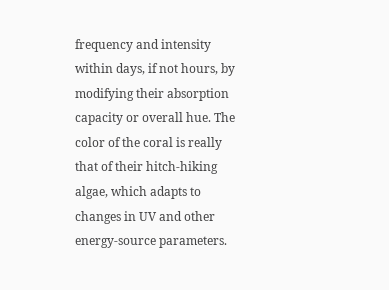frequency and intensity within days, if not hours, by modifying their absorption capacity or overall hue. The color of the coral is really that of their hitch-hiking algae, which adapts to changes in UV and other energy-source parameters.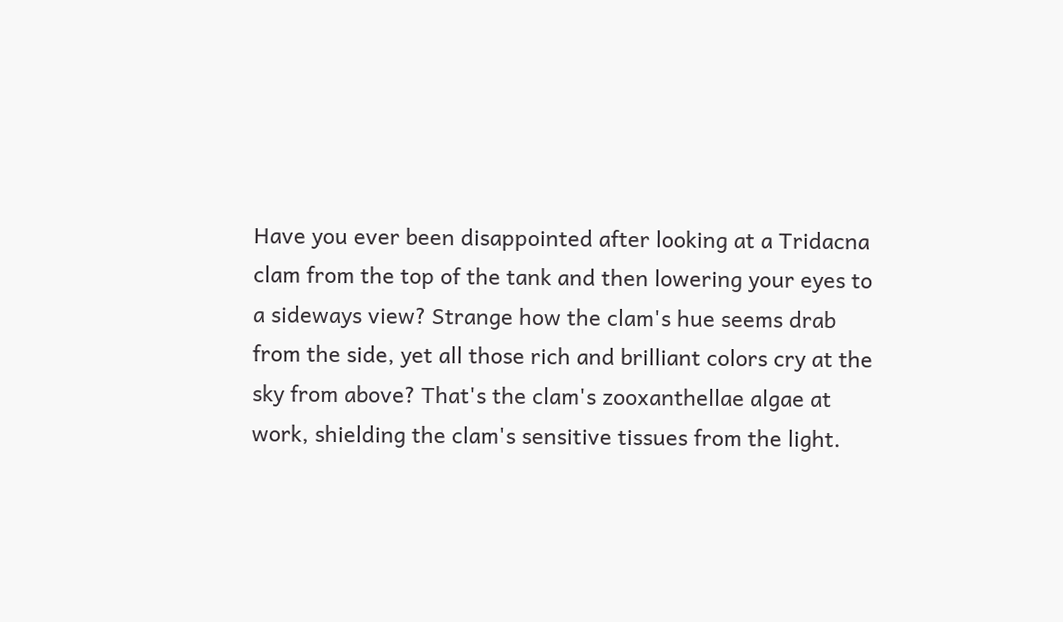Have you ever been disappointed after looking at a Tridacna clam from the top of the tank and then lowering your eyes to a sideways view? Strange how the clam's hue seems drab from the side, yet all those rich and brilliant colors cry at the sky from above? That's the clam's zooxanthellae algae at work, shielding the clam's sensitive tissues from the light.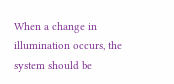When a change in illumination occurs, the system should be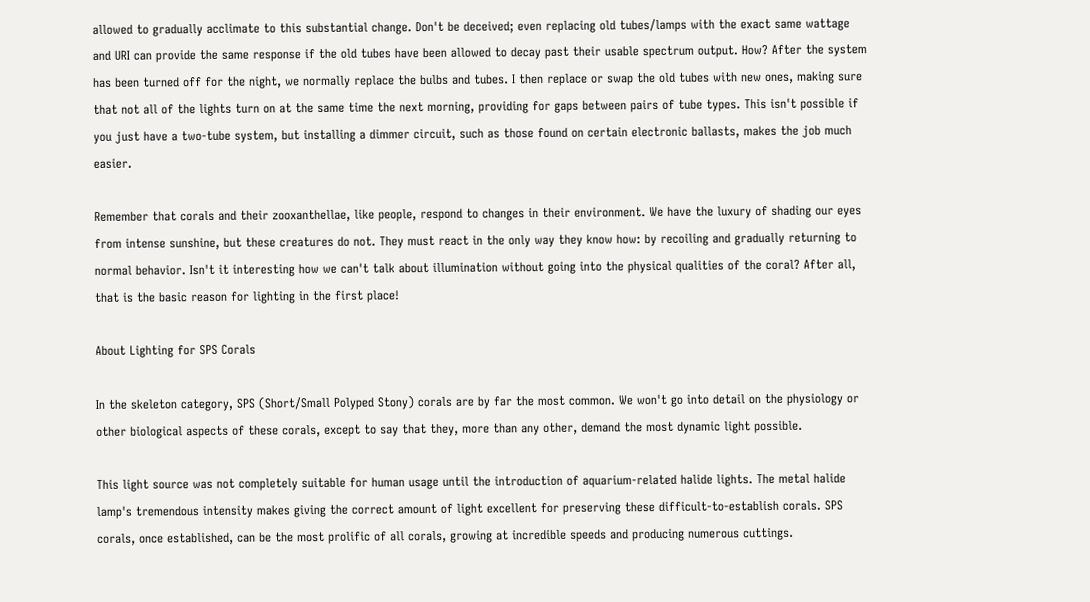allowed to gradually acclimate to this substantial change. Don't be deceived; even replacing old tubes/lamps with the exact same wattage and URI can provide the same response if the old tubes have been allowed to decay past their usable spectrum output. How? After the system has been turned off for the night, we normally replace the bulbs and tubes. I then replace or swap the old tubes with new ones, making sure that not all of the lights turn on at the same time the next morning, providing for gaps between pairs of tube types. This isn't possible if you just have a two-tube system, but installing a dimmer circuit, such as those found on certain electronic ballasts, makes the job much easier.

Remember that corals and their zooxanthellae, like people, respond to changes in their environment. We have the luxury of shading our eyes from intense sunshine, but these creatures do not. They must react in the only way they know how: by recoiling and gradually returning to normal behavior. Isn't it interesting how we can't talk about illumination without going into the physical qualities of the coral? After all, that is the basic reason for lighting in the first place!

About Lighting for SPS Corals

In the skeleton category, SPS (Short/Small Polyped Stony) corals are by far the most common. We won't go into detail on the physiology or other biological aspects of these corals, except to say that they, more than any other, demand the most dynamic light possible.

This light source was not completely suitable for human usage until the introduction of aquarium-related halide lights. The metal halide lamp's tremendous intensity makes giving the correct amount of light excellent for preserving these difficult-to-establish corals. SPS corals, once established, can be the most prolific of all corals, growing at incredible speeds and producing numerous cuttings.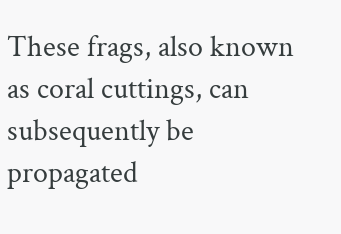These frags, also known as coral cuttings, can subsequently be propagated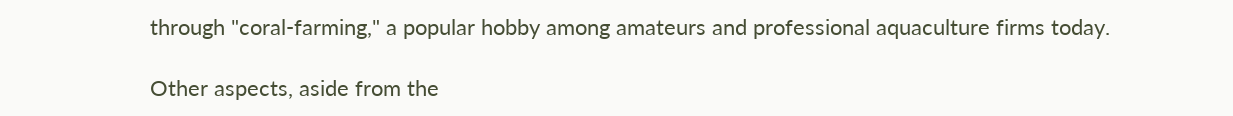through "coral-farming," a popular hobby among amateurs and professional aquaculture firms today.

Other aspects, aside from the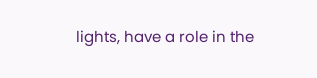lights, have a role in the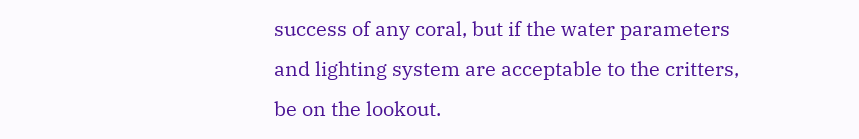success of any coral, but if the water parameters and lighting system are acceptable to the critters, be on the lookout.